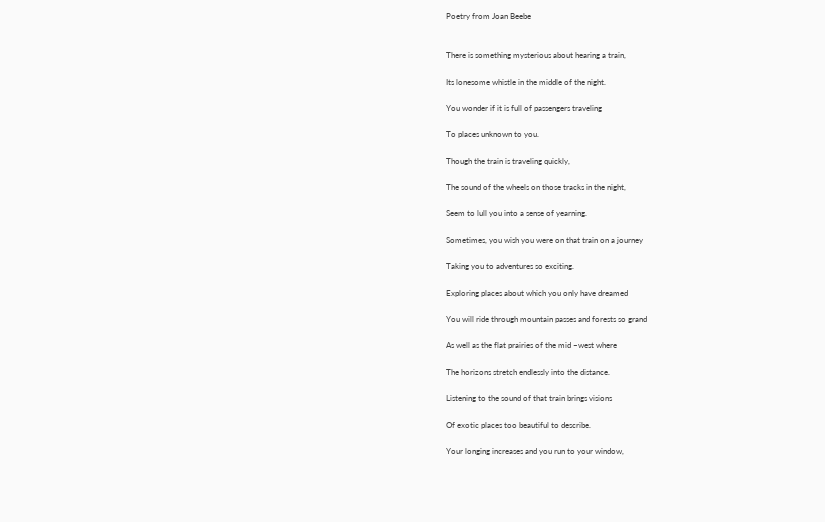Poetry from Joan Beebe


There is something mysterious about hearing a train,

Its lonesome whistle in the middle of the night.

You wonder if it is full of passengers traveling

To places unknown to you.

Though the train is traveling quickly,

The sound of the wheels on those tracks in the night,

Seem to lull you into a sense of yearning.

Sometimes, you wish you were on that train on a journey

Taking you to adventures so exciting.

Exploring places about which you only have dreamed

You will ride through mountain passes and forests so grand

As well as the flat prairies of the mid –west where

The horizons stretch endlessly into the distance.

Listening to the sound of that train brings visions

Of exotic places too beautiful to describe.

Your longing increases and you run to your window,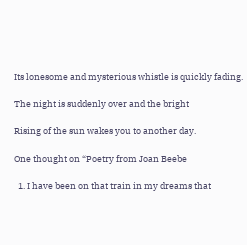Its lonesome and mysterious whistle is quickly fading.

The night is suddenly over and the bright

Rising of the sun wakes you to another day.

One thought on “Poetry from Joan Beebe

  1. I have been on that train in my dreams that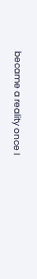became a reality once I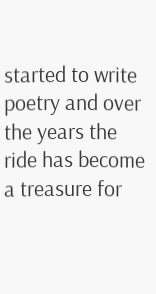started to write poetry and over the years the ride has become a treasure for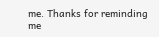me. Thanks for reminding me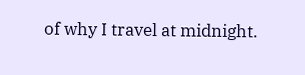of why I travel at midnight.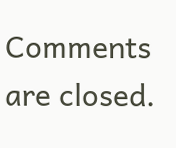Comments are closed.